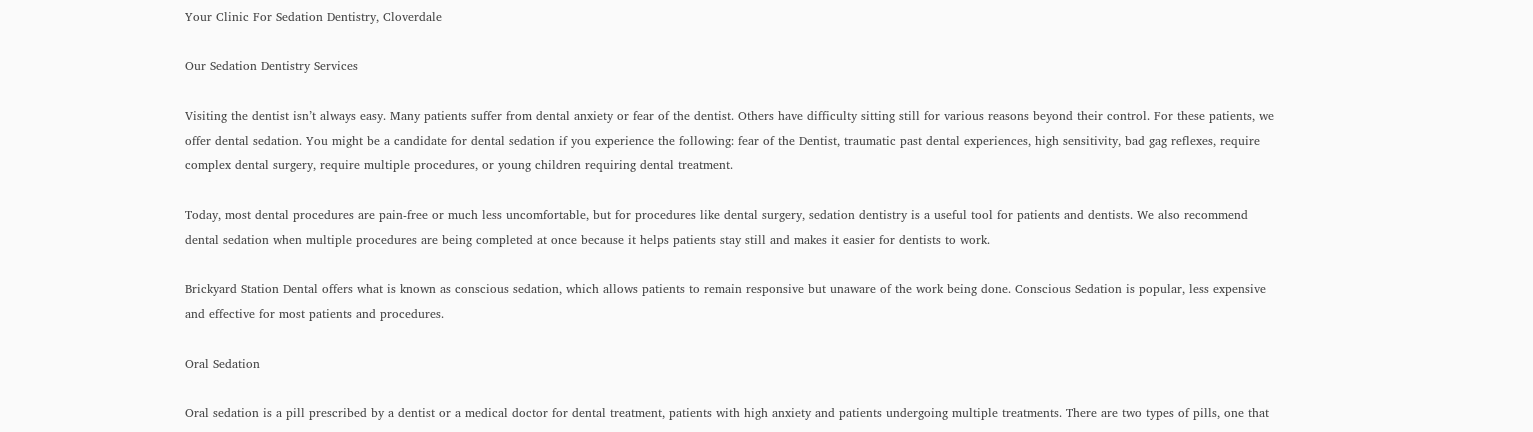Your Clinic For Sedation Dentistry, Cloverdale

Our Sedation Dentistry Services

Visiting the dentist isn’t always easy. Many patients suffer from dental anxiety or fear of the dentist. Others have difficulty sitting still for various reasons beyond their control. For these patients, we offer dental sedation. You might be a candidate for dental sedation if you experience the following: fear of the Dentist, traumatic past dental experiences, high sensitivity, bad gag reflexes, require complex dental surgery, require multiple procedures, or young children requiring dental treatment.

Today, most dental procedures are pain-free or much less uncomfortable, but for procedures like dental surgery, sedation dentistry is a useful tool for patients and dentists. We also recommend dental sedation when multiple procedures are being completed at once because it helps patients stay still and makes it easier for dentists to work.

Brickyard Station Dental offers what is known as conscious sedation, which allows patients to remain responsive but unaware of the work being done. Conscious Sedation is popular, less expensive and effective for most patients and procedures.

Oral Sedation

Oral sedation is a pill prescribed by a dentist or a medical doctor for dental treatment, patients with high anxiety and patients undergoing multiple treatments. There are two types of pills, one that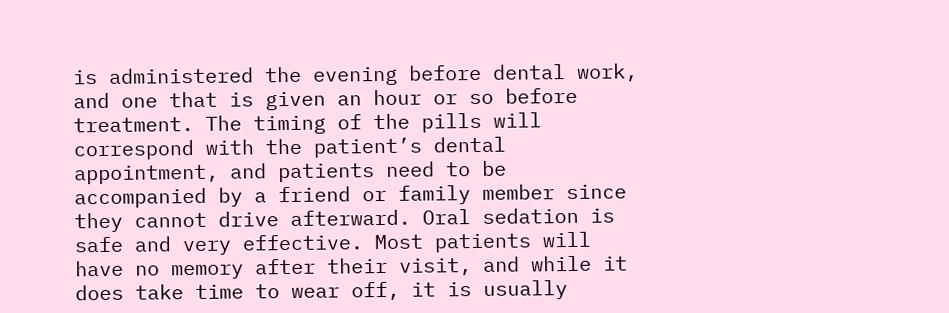is administered the evening before dental work, and one that is given an hour or so before treatment. The timing of the pills will correspond with the patient’s dental appointment, and patients need to be accompanied by a friend or family member since they cannot drive afterward. Oral sedation is safe and very effective. Most patients will have no memory after their visit, and while it does take time to wear off, it is usually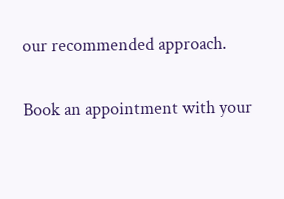our recommended approach.

Book an appointment with your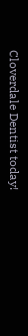Cloverdale Dentist today!